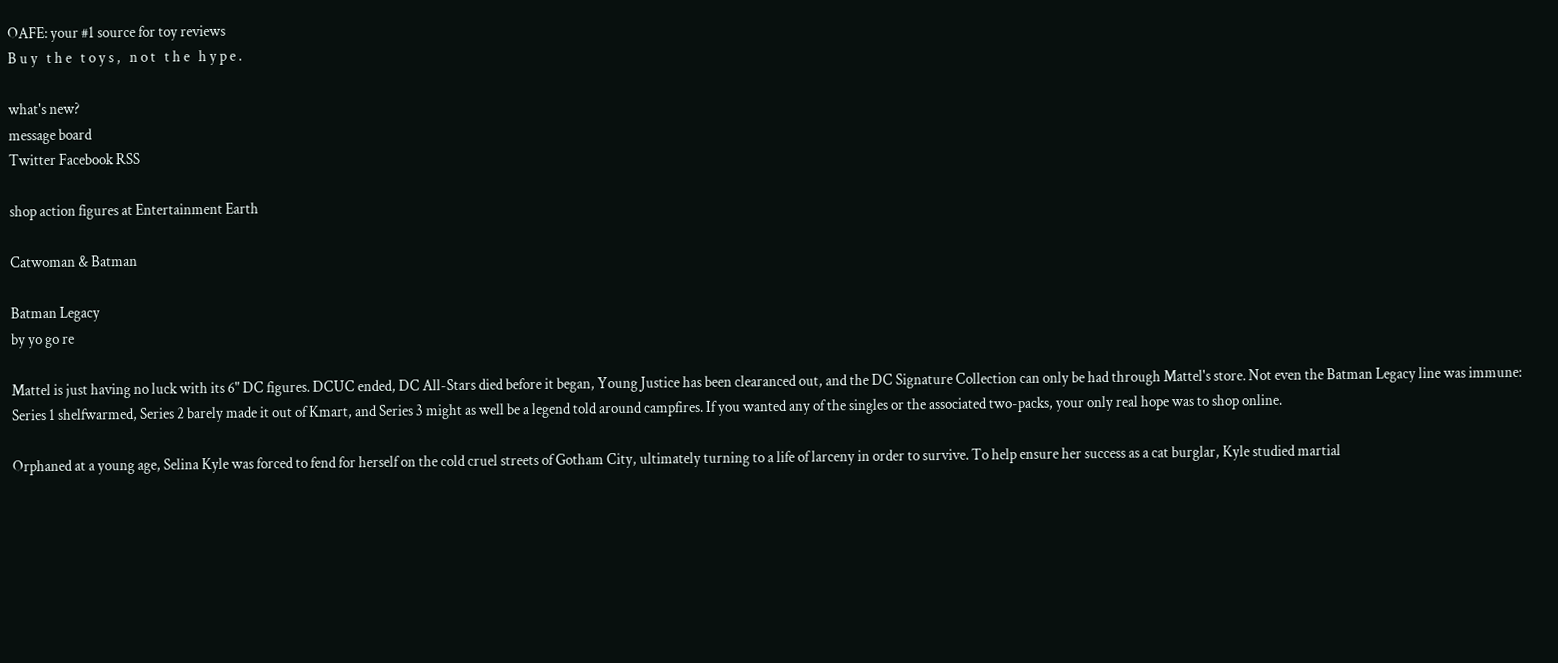OAFE: your #1 source for toy reviews
B u y   t h e   t o y s ,   n o t   t h e   h y p e .

what's new?
message board
Twitter Facebook RSS

shop action figures at Entertainment Earth

Catwoman & Batman

Batman Legacy
by yo go re

Mattel is just having no luck with its 6" DC figures. DCUC ended, DC All-Stars died before it began, Young Justice has been clearanced out, and the DC Signature Collection can only be had through Mattel's store. Not even the Batman Legacy line was immune: Series 1 shelfwarmed, Series 2 barely made it out of Kmart, and Series 3 might as well be a legend told around campfires. If you wanted any of the singles or the associated two-packs, your only real hope was to shop online.

Orphaned at a young age, Selina Kyle was forced to fend for herself on the cold cruel streets of Gotham City, ultimately turning to a life of larceny in order to survive. To help ensure her success as a cat burglar, Kyle studied martial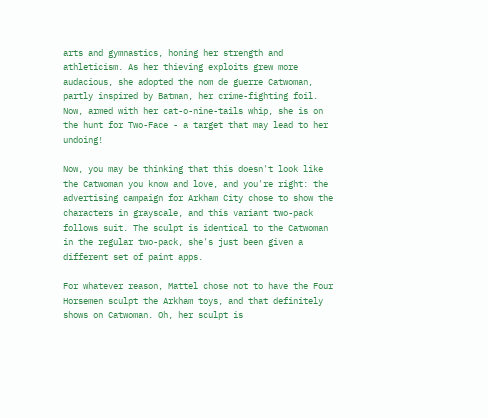arts and gymnastics, honing her strength and athleticism. As her thieving exploits grew more audacious, she adopted the nom de guerre Catwoman, partly inspired by Batman, her crime-fighting foil. Now, armed with her cat-o-nine-tails whip, she is on the hunt for Two-Face - a target that may lead to her undoing!

Now, you may be thinking that this doesn't look like the Catwoman you know and love, and you're right: the advertising campaign for Arkham City chose to show the characters in grayscale, and this variant two-pack follows suit. The sculpt is identical to the Catwoman in the regular two-pack, she's just been given a different set of paint apps.

For whatever reason, Mattel chose not to have the Four Horsemen sculpt the Arkham toys, and that definitely shows on Catwoman. Oh, her sculpt is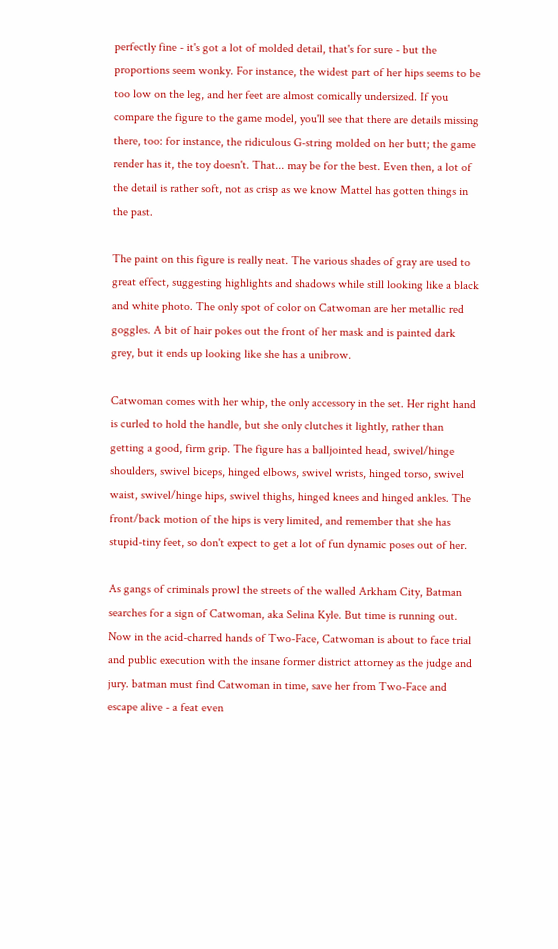perfectly fine - it's got a lot of molded detail, that's for sure - but the proportions seem wonky. For instance, the widest part of her hips seems to be too low on the leg, and her feet are almost comically undersized. If you compare the figure to the game model, you'll see that there are details missing there, too: for instance, the ridiculous G-string molded on her butt; the game render has it, the toy doesn't. That... may be for the best. Even then, a lot of the detail is rather soft, not as crisp as we know Mattel has gotten things in the past.

The paint on this figure is really neat. The various shades of gray are used to great effect, suggesting highlights and shadows while still looking like a black and white photo. The only spot of color on Catwoman are her metallic red goggles. A bit of hair pokes out the front of her mask and is painted dark grey, but it ends up looking like she has a unibrow.

Catwoman comes with her whip, the only accessory in the set. Her right hand is curled to hold the handle, but she only clutches it lightly, rather than getting a good, firm grip. The figure has a balljointed head, swivel/hinge shoulders, swivel biceps, hinged elbows, swivel wrists, hinged torso, swivel waist, swivel/hinge hips, swivel thighs, hinged knees and hinged ankles. The front/back motion of the hips is very limited, and remember that she has stupid-tiny feet, so don't expect to get a lot of fun dynamic poses out of her.

As gangs of criminals prowl the streets of the walled Arkham City, Batman searches for a sign of Catwoman, aka Selina Kyle. But time is running out. Now in the acid-charred hands of Two-Face, Catwoman is about to face trial and public execution with the insane former district attorney as the judge and jury. batman must find Catwoman in time, save her from Two-Face and escape alive - a feat even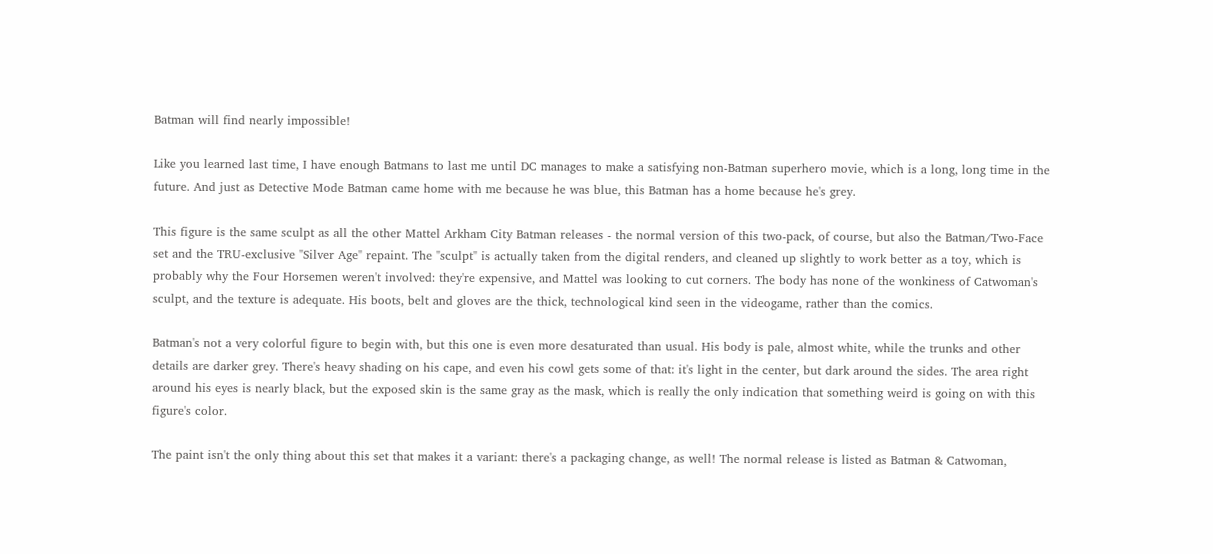Batman will find nearly impossible!

Like you learned last time, I have enough Batmans to last me until DC manages to make a satisfying non-Batman superhero movie, which is a long, long time in the future. And just as Detective Mode Batman came home with me because he was blue, this Batman has a home because he's grey.

This figure is the same sculpt as all the other Mattel Arkham City Batman releases - the normal version of this two-pack, of course, but also the Batman/Two-Face set and the TRU-exclusive "Silver Age" repaint. The "sculpt" is actually taken from the digital renders, and cleaned up slightly to work better as a toy, which is probably why the Four Horsemen weren't involved: they're expensive, and Mattel was looking to cut corners. The body has none of the wonkiness of Catwoman's sculpt, and the texture is adequate. His boots, belt and gloves are the thick, technological kind seen in the videogame, rather than the comics.

Batman's not a very colorful figure to begin with, but this one is even more desaturated than usual. His body is pale, almost white, while the trunks and other details are darker grey. There's heavy shading on his cape, and even his cowl gets some of that: it's light in the center, but dark around the sides. The area right around his eyes is nearly black, but the exposed skin is the same gray as the mask, which is really the only indication that something weird is going on with this figure's color.

The paint isn't the only thing about this set that makes it a variant: there's a packaging change, as well! The normal release is listed as Batman & Catwoman,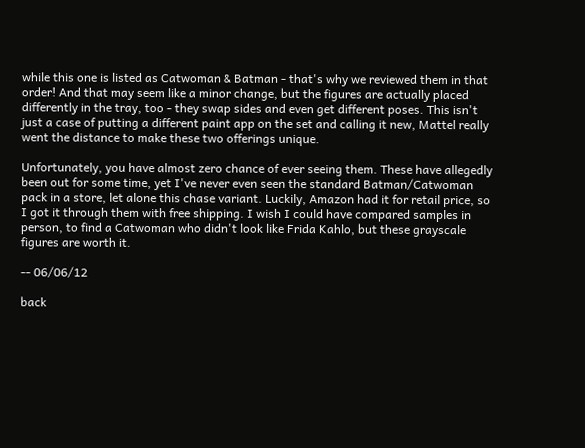while this one is listed as Catwoman & Batman - that's why we reviewed them in that order! And that may seem like a minor change, but the figures are actually placed differently in the tray, too - they swap sides and even get different poses. This isn't just a case of putting a different paint app on the set and calling it new, Mattel really went the distance to make these two offerings unique.

Unfortunately, you have almost zero chance of ever seeing them. These have allegedly been out for some time, yet I've never even seen the standard Batman/Catwoman pack in a store, let alone this chase variant. Luckily, Amazon had it for retail price, so I got it through them with free shipping. I wish I could have compared samples in person, to find a Catwoman who didn't look like Frida Kahlo, but these grayscale figures are worth it.

-- 06/06/12

back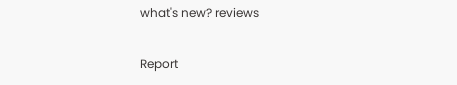what's new? reviews

Report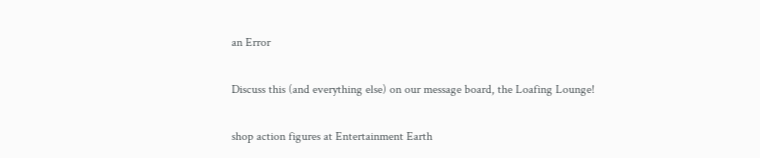an Error

Discuss this (and everything else) on our message board, the Loafing Lounge!

shop action figures at Entertainment Earth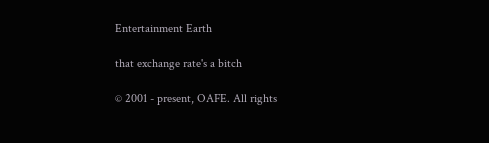Entertainment Earth

that exchange rate's a bitch

© 2001 - present, OAFE. All rights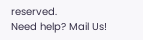reserved.
Need help? Mail Us!